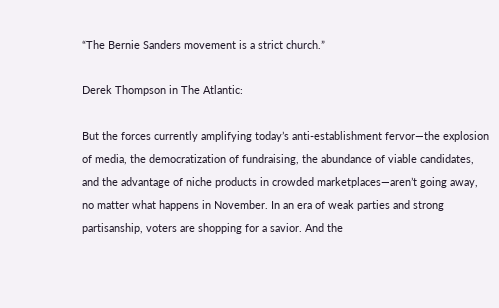“The Bernie Sanders movement is a strict church.”

Derek Thompson in The Atlantic:

But the forces currently amplifying today’s anti-establishment fervor—the explosion of media, the democratization of fundraising, the abundance of viable candidates, and the advantage of niche products in crowded marketplaces—aren’t going away, no matter what happens in November. In an era of weak parties and strong partisanship, voters are shopping for a savior. And the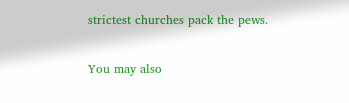strictest churches pack the pews.


You may also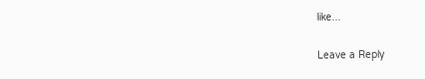like...

Leave a Reply